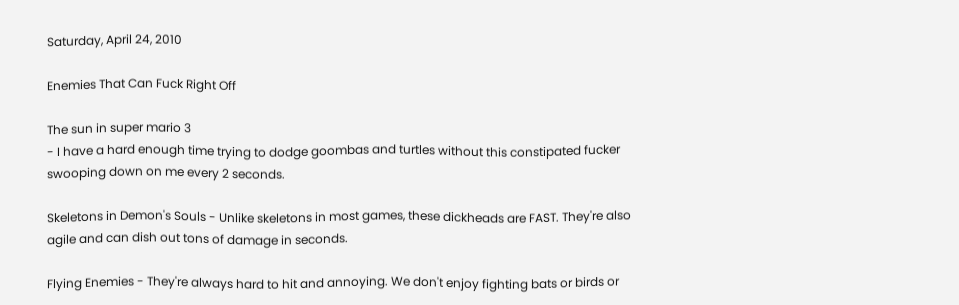Saturday, April 24, 2010

Enemies That Can Fuck Right Off

The sun in super mario 3
- I have a hard enough time trying to dodge goombas and turtles without this constipated fucker swooping down on me every 2 seconds.

Skeletons in Demon's Souls - Unlike skeletons in most games, these dickheads are FAST. They're also agile and can dish out tons of damage in seconds.

Flying Enemies - They're always hard to hit and annoying. We don't enjoy fighting bats or birds or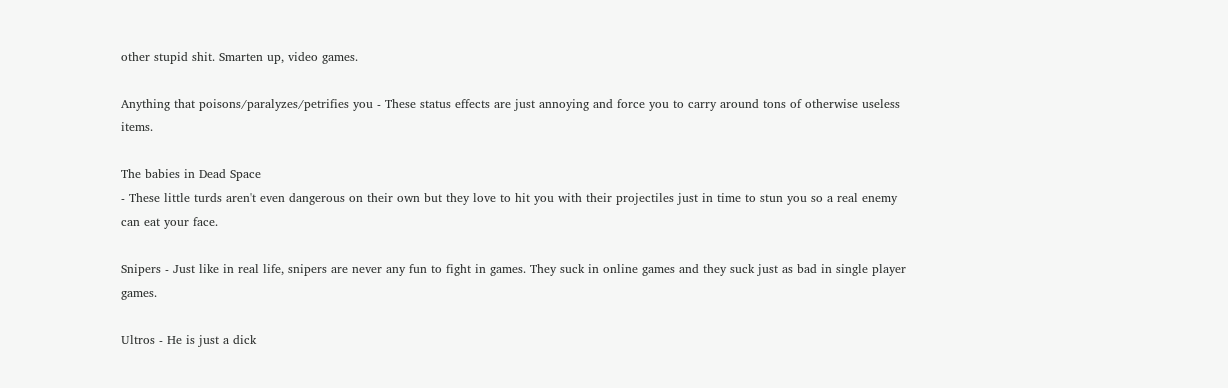other stupid shit. Smarten up, video games.

Anything that poisons/paralyzes/petrifies you - These status effects are just annoying and force you to carry around tons of otherwise useless items.

The babies in Dead Space
- These little turds aren't even dangerous on their own but they love to hit you with their projectiles just in time to stun you so a real enemy can eat your face.

Snipers - Just like in real life, snipers are never any fun to fight in games. They suck in online games and they suck just as bad in single player games.

Ultros - He is just a dick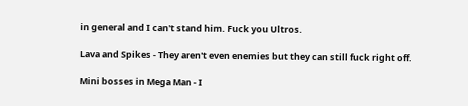in general and I can't stand him. Fuck you Ultros.

Lava and Spikes - They aren't even enemies but they can still fuck right off.

Mini bosses in Mega Man - I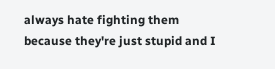always hate fighting them because they're just stupid and I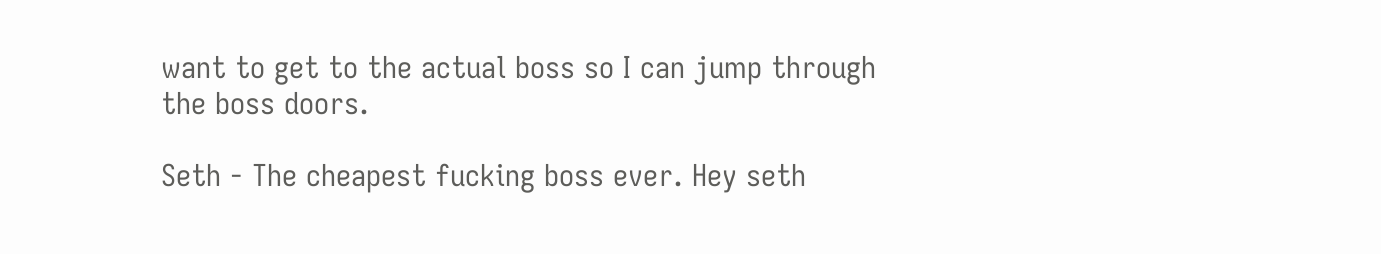want to get to the actual boss so I can jump through the boss doors.

Seth - The cheapest fucking boss ever. Hey seth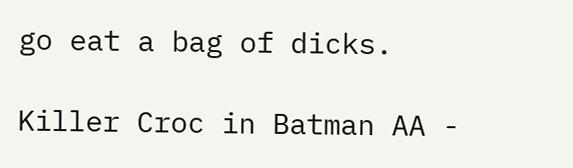go eat a bag of dicks.

Killer Croc in Batman AA -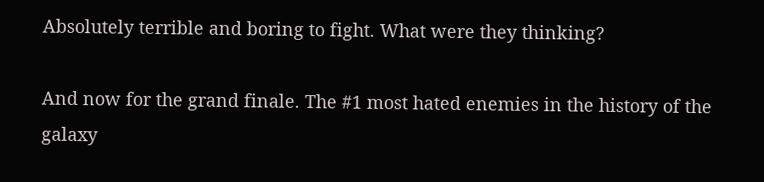Absolutely terrible and boring to fight. What were they thinking?

And now for the grand finale. The #1 most hated enemies in the history of the galaxy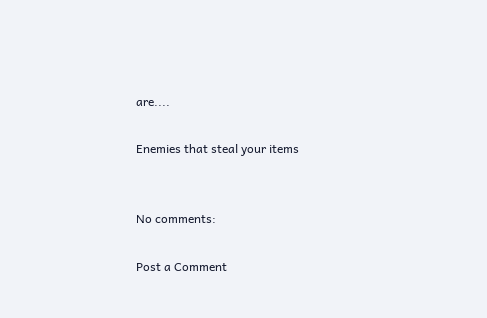are....

Enemies that steal your items


No comments:

Post a Comment